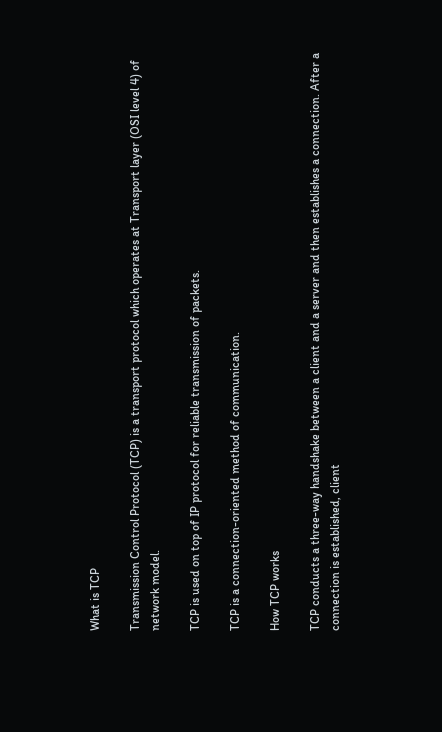What is TCP

Transmission Control Protocol (TCP) is a transport protocol which operates at Transport layer (OSI level 4) of network model.

TCP is used on top of IP protocol for reliable transmission of packets.

TCP is a connection-oriented method of communication.

How TCP works

TCP conducts a three-way handshake between a client and a server and then establishes a connection. After a connection is established, client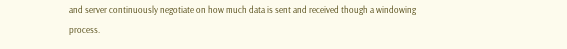and server continuously negotiate on how much data is sent and received though a windowing process.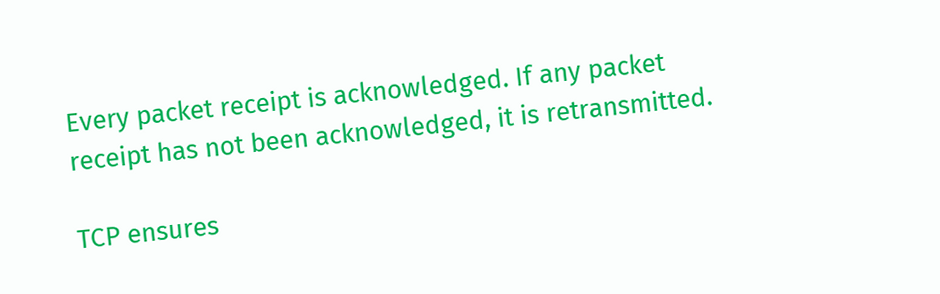Every packet receipt is acknowledged. If any packet receipt has not been acknowledged, it is retransmitted.

TCP ensures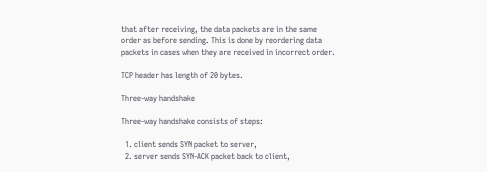that after receiving, the data packets are in the same order as before sending. This is done by reordering data packets in cases when they are received in incorrect order.

TCP header has length of 20 bytes.

Three-way handshake

Three-way handshake consists of steps:

  1. client sends SYN packet to server,
  2. server sends SYN-ACK packet back to client,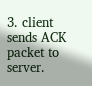3. client sends ACK packet to server.